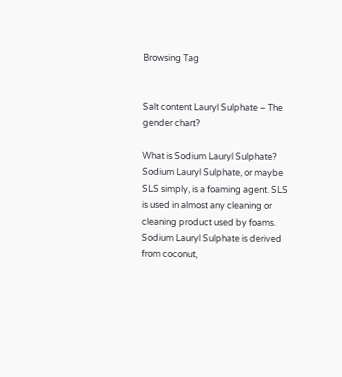Browsing Tag


Salt content Lauryl Sulphate – The gender chart?

What is Sodium Lauryl Sulphate? Sodium Lauryl Sulphate, or maybe SLS simply, is a foaming agent. SLS is used in almost any cleaning or cleaning product used by foams. Sodium Lauryl Sulphate is derived from coconut,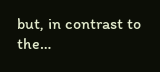but, in contrast to the…